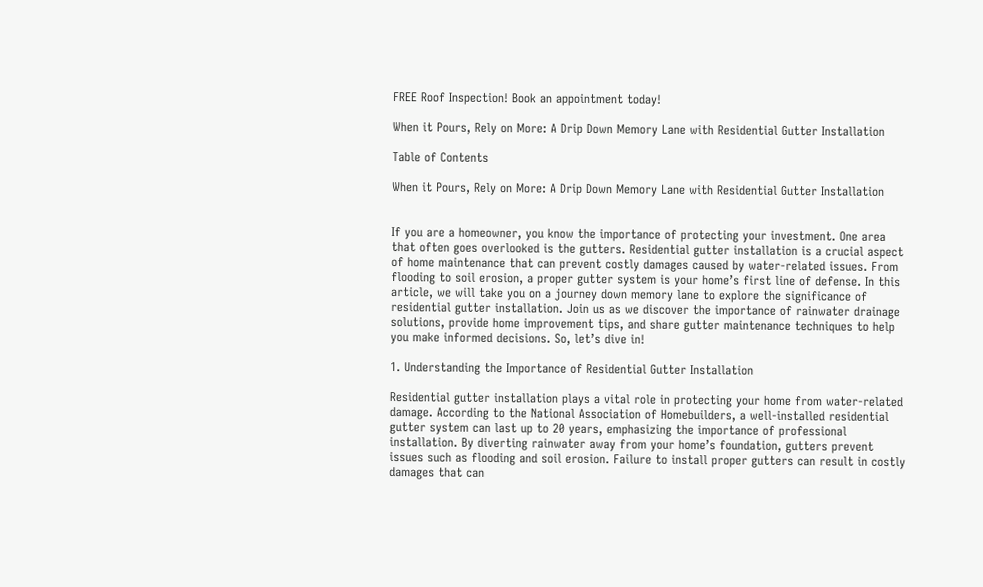FREE Roof Inspection! Book an appointment today!

When it Pours, Rely on More: A Drip Down Memory Lane with Residential Gutter Installation

Table of Contents

When it Pours, Rely on More: A Drip Down Memory Lane with Residential Gutter Installation


If you are a homeowner, you know the importance of protecting your investment. One area that often goes overlooked is the gutters. Residential gutter installation is a crucial aspect of home maintenance that can prevent costly damages caused by water-related issues. From flooding to soil erosion, a proper gutter system is your home’s first line of defense. In this article, we will take you on a journey down memory lane to explore the significance of residential gutter installation. Join us as we discover the importance of rainwater drainage solutions, provide home improvement tips, and share gutter maintenance techniques to help you make informed decisions. So, let’s dive in!

1. Understanding the Importance of Residential Gutter Installation

Residential gutter installation plays a vital role in protecting your home from water-related damage. According to the National Association of Homebuilders, a well-installed residential gutter system can last up to 20 years, emphasizing the importance of professional installation. By diverting rainwater away from your home’s foundation, gutters prevent issues such as flooding and soil erosion. Failure to install proper gutters can result in costly damages that can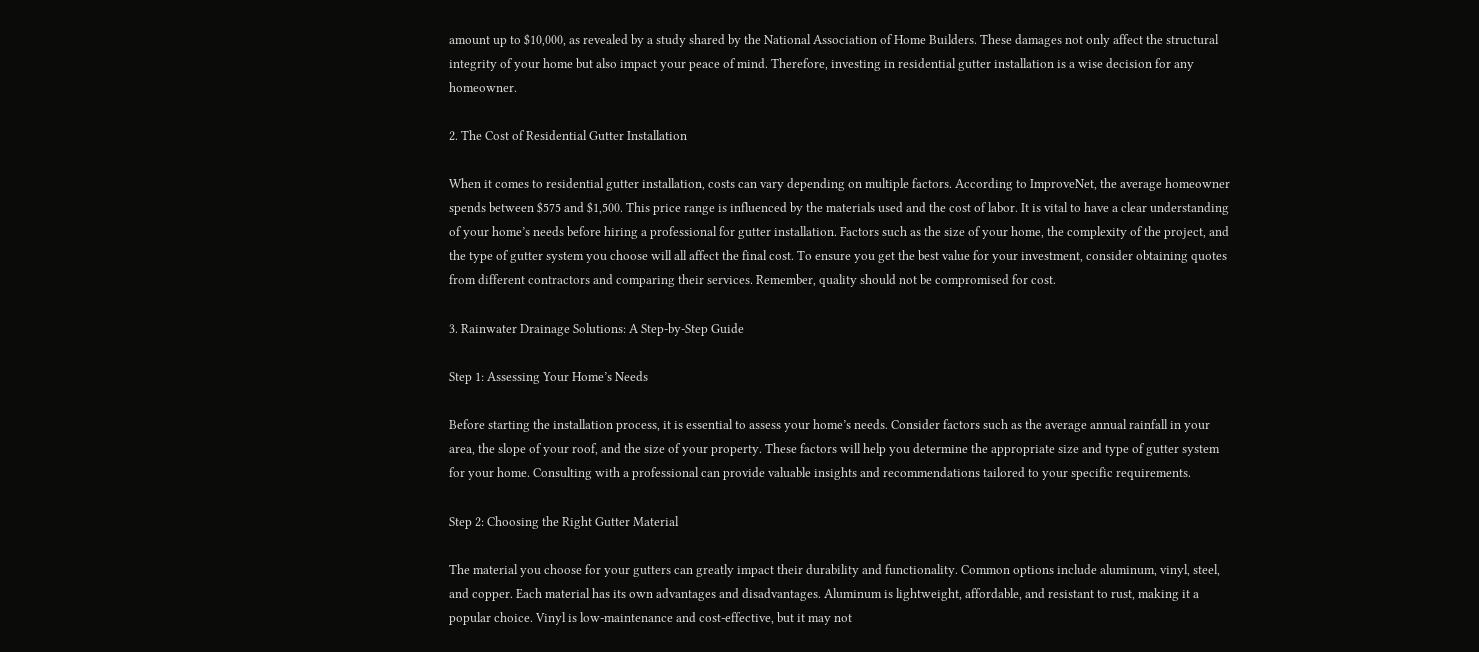amount up to $10,000, as revealed by a study shared by the National Association of Home Builders. These damages not only affect the structural integrity of your home but also impact your peace of mind. Therefore, investing in residential gutter installation is a wise decision for any homeowner.

2. The Cost of Residential Gutter Installation

When it comes to residential gutter installation, costs can vary depending on multiple factors. According to ImproveNet, the average homeowner spends between $575 and $1,500. This price range is influenced by the materials used and the cost of labor. It is vital to have a clear understanding of your home’s needs before hiring a professional for gutter installation. Factors such as the size of your home, the complexity of the project, and the type of gutter system you choose will all affect the final cost. To ensure you get the best value for your investment, consider obtaining quotes from different contractors and comparing their services. Remember, quality should not be compromised for cost.

3. Rainwater Drainage Solutions: A Step-by-Step Guide

Step 1: Assessing Your Home’s Needs

Before starting the installation process, it is essential to assess your home’s needs. Consider factors such as the average annual rainfall in your area, the slope of your roof, and the size of your property. These factors will help you determine the appropriate size and type of gutter system for your home. Consulting with a professional can provide valuable insights and recommendations tailored to your specific requirements.

Step 2: Choosing the Right Gutter Material

The material you choose for your gutters can greatly impact their durability and functionality. Common options include aluminum, vinyl, steel, and copper. Each material has its own advantages and disadvantages. Aluminum is lightweight, affordable, and resistant to rust, making it a popular choice. Vinyl is low-maintenance and cost-effective, but it may not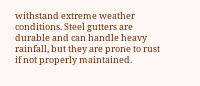withstand extreme weather conditions. Steel gutters are durable and can handle heavy rainfall, but they are prone to rust if not properly maintained.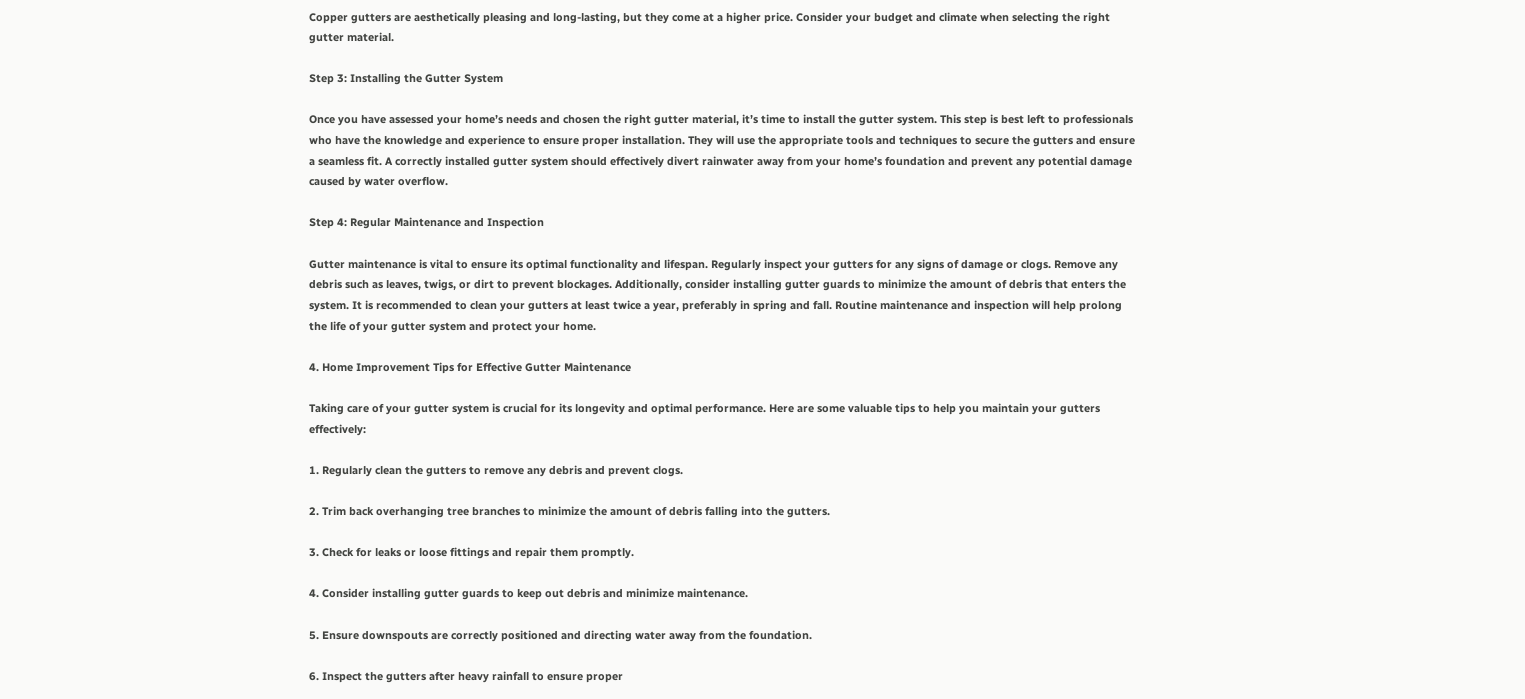Copper gutters are aesthetically pleasing and long-lasting, but they come at a higher price. Consider your budget and climate when selecting the right gutter material.

Step 3: Installing the Gutter System

Once you have assessed your home’s needs and chosen the right gutter material, it’s time to install the gutter system. This step is best left to professionals who have the knowledge and experience to ensure proper installation. They will use the appropriate tools and techniques to secure the gutters and ensure a seamless fit. A correctly installed gutter system should effectively divert rainwater away from your home’s foundation and prevent any potential damage caused by water overflow.

Step 4: Regular Maintenance and Inspection

Gutter maintenance is vital to ensure its optimal functionality and lifespan. Regularly inspect your gutters for any signs of damage or clogs. Remove any debris such as leaves, twigs, or dirt to prevent blockages. Additionally, consider installing gutter guards to minimize the amount of debris that enters the system. It is recommended to clean your gutters at least twice a year, preferably in spring and fall. Routine maintenance and inspection will help prolong the life of your gutter system and protect your home.

4. Home Improvement Tips for Effective Gutter Maintenance

Taking care of your gutter system is crucial for its longevity and optimal performance. Here are some valuable tips to help you maintain your gutters effectively:

1. Regularly clean the gutters to remove any debris and prevent clogs.

2. Trim back overhanging tree branches to minimize the amount of debris falling into the gutters.

3. Check for leaks or loose fittings and repair them promptly.

4. Consider installing gutter guards to keep out debris and minimize maintenance.

5. Ensure downspouts are correctly positioned and directing water away from the foundation.

6. Inspect the gutters after heavy rainfall to ensure proper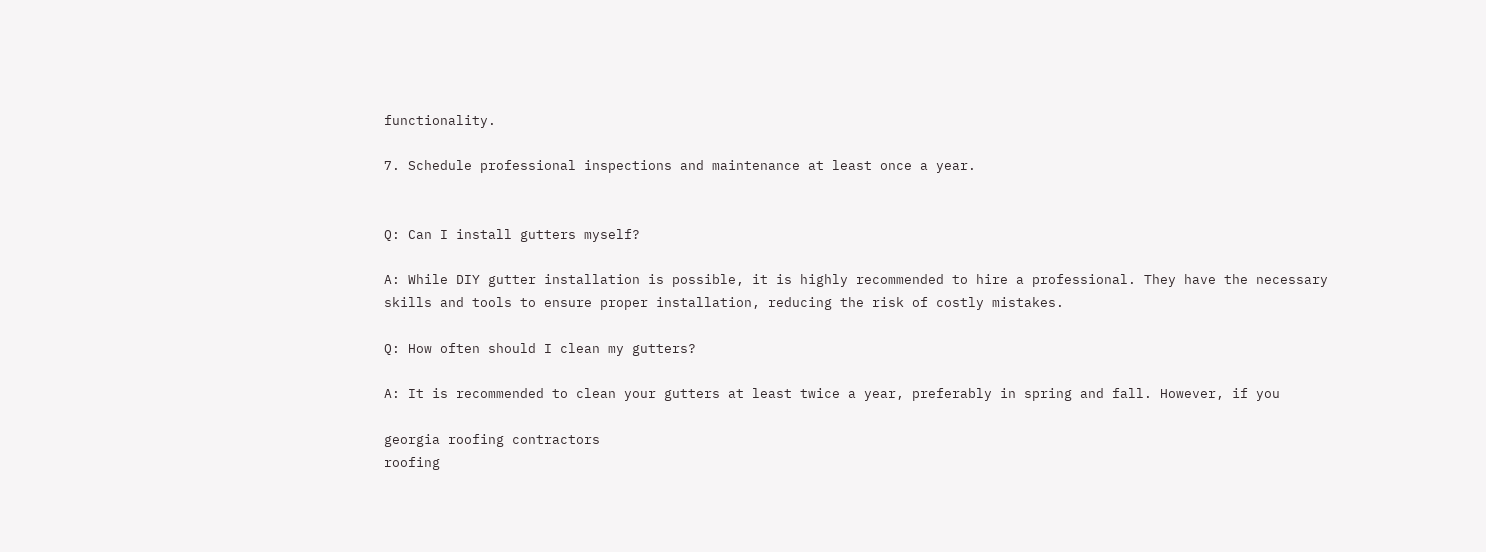functionality.

7. Schedule professional inspections and maintenance at least once a year.


Q: Can I install gutters myself?

A: While DIY gutter installation is possible, it is highly recommended to hire a professional. They have the necessary skills and tools to ensure proper installation, reducing the risk of costly mistakes.

Q: How often should I clean my gutters?

A: It is recommended to clean your gutters at least twice a year, preferably in spring and fall. However, if you

georgia roofing contractors
roofing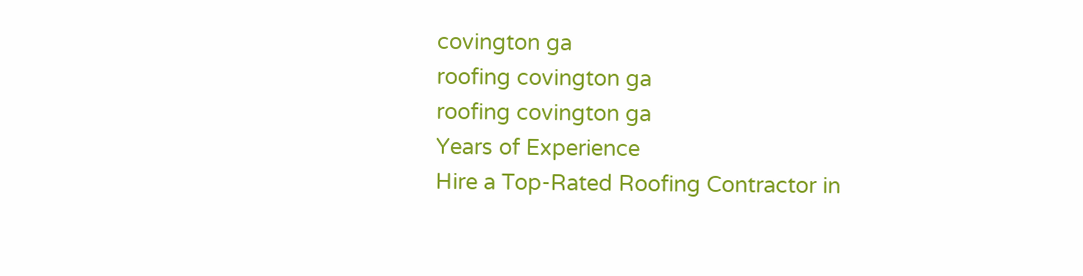covington ga
roofing covington ga
roofing covington ga
Years of Experience
Hire a Top-Rated Roofing Contractor in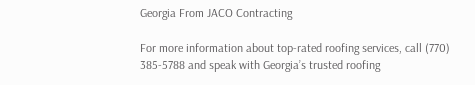Georgia From JACO Contracting

For more information about top-rated roofing services, call (770) 385-5788 and speak with Georgia’s trusted roofing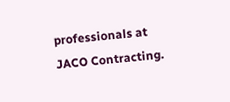professionals at JACO Contracting.